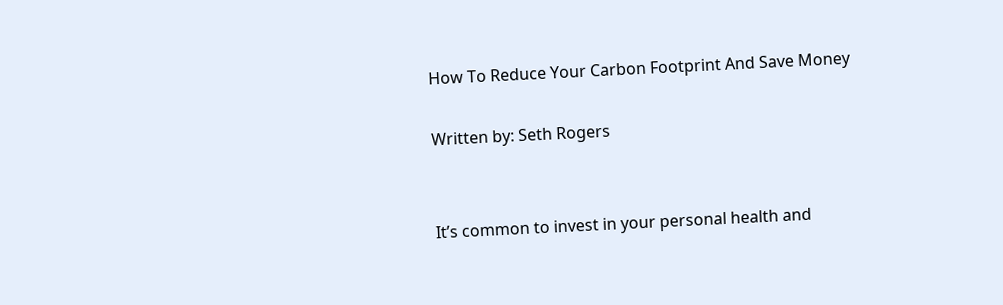How To Reduce Your Carbon Footprint And Save Money

Written by: Seth Rogers


It’s common to invest in your personal health and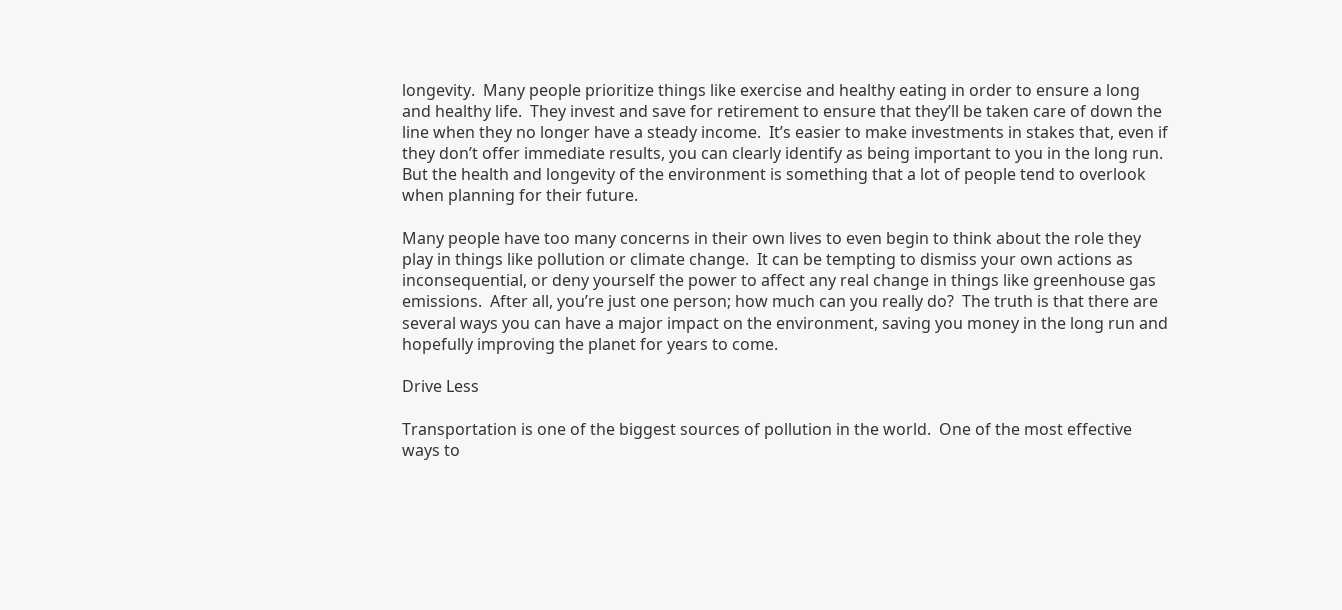longevity.  Many people prioritize things like exercise and healthy eating in order to ensure a long and healthy life.  They invest and save for retirement to ensure that they’ll be taken care of down the line when they no longer have a steady income.  It’s easier to make investments in stakes that, even if they don’t offer immediate results, you can clearly identify as being important to you in the long run.  But the health and longevity of the environment is something that a lot of people tend to overlook when planning for their future.

Many people have too many concerns in their own lives to even begin to think about the role they play in things like pollution or climate change.  It can be tempting to dismiss your own actions as inconsequential, or deny yourself the power to affect any real change in things like greenhouse gas emissions.  After all, you’re just one person; how much can you really do?  The truth is that there are several ways you can have a major impact on the environment, saving you money in the long run and hopefully improving the planet for years to come.

Drive Less

Transportation is one of the biggest sources of pollution in the world.  One of the most effective ways to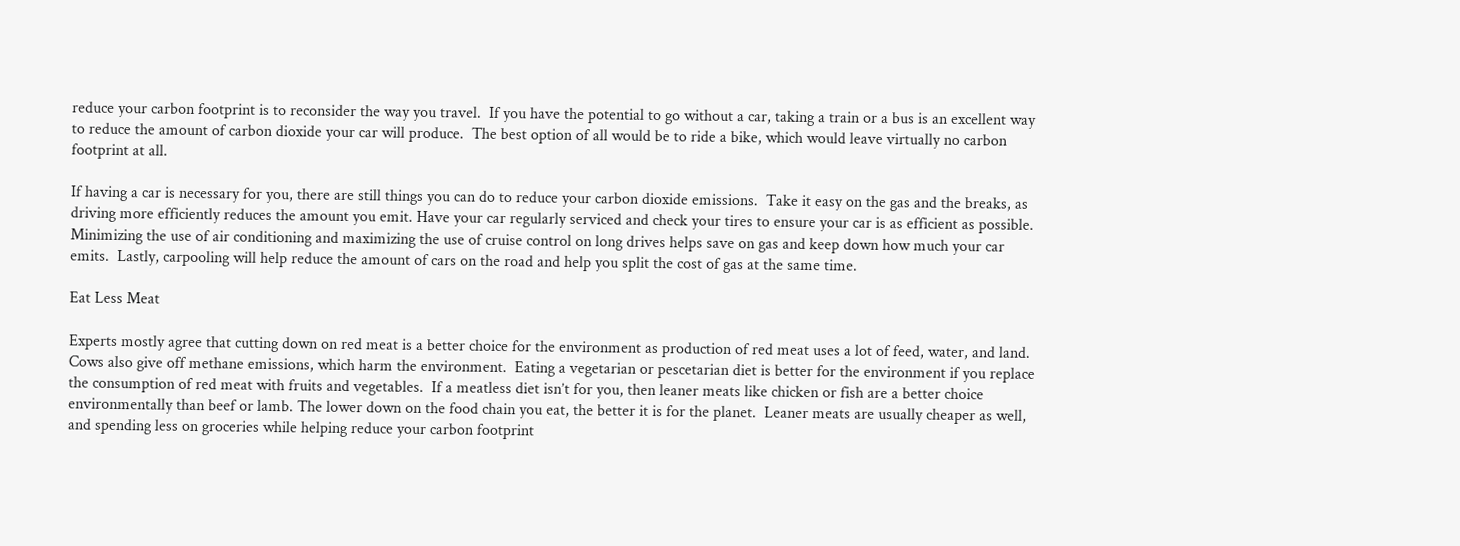reduce your carbon footprint is to reconsider the way you travel.  If you have the potential to go without a car, taking a train or a bus is an excellent way to reduce the amount of carbon dioxide your car will produce.  The best option of all would be to ride a bike, which would leave virtually no carbon footprint at all.

If having a car is necessary for you, there are still things you can do to reduce your carbon dioxide emissions.  Take it easy on the gas and the breaks, as driving more efficiently reduces the amount you emit. Have your car regularly serviced and check your tires to ensure your car is as efficient as possible. Minimizing the use of air conditioning and maximizing the use of cruise control on long drives helps save on gas and keep down how much your car emits.  Lastly, carpooling will help reduce the amount of cars on the road and help you split the cost of gas at the same time.

Eat Less Meat

Experts mostly agree that cutting down on red meat is a better choice for the environment as production of red meat uses a lot of feed, water, and land.  Cows also give off methane emissions, which harm the environment.  Eating a vegetarian or pescetarian diet is better for the environment if you replace the consumption of red meat with fruits and vegetables.  If a meatless diet isn’t for you, then leaner meats like chicken or fish are a better choice environmentally than beef or lamb. The lower down on the food chain you eat, the better it is for the planet.  Leaner meats are usually cheaper as well, and spending less on groceries while helping reduce your carbon footprint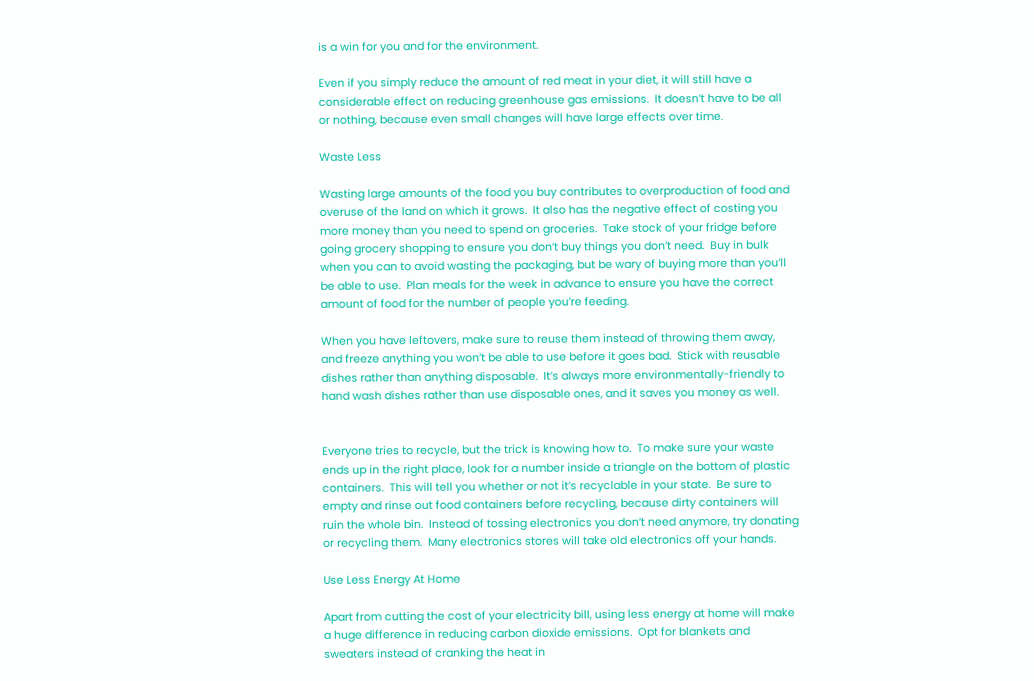is a win for you and for the environment.

Even if you simply reduce the amount of red meat in your diet, it will still have a considerable effect on reducing greenhouse gas emissions.  It doesn’t have to be all or nothing, because even small changes will have large effects over time.

Waste Less

Wasting large amounts of the food you buy contributes to overproduction of food and overuse of the land on which it grows.  It also has the negative effect of costing you more money than you need to spend on groceries.  Take stock of your fridge before going grocery shopping to ensure you don’t buy things you don’t need.  Buy in bulk when you can to avoid wasting the packaging, but be wary of buying more than you’ll be able to use.  Plan meals for the week in advance to ensure you have the correct amount of food for the number of people you’re feeding.

When you have leftovers, make sure to reuse them instead of throwing them away, and freeze anything you won’t be able to use before it goes bad.  Stick with reusable dishes rather than anything disposable.  It’s always more environmentally-friendly to hand wash dishes rather than use disposable ones, and it saves you money as well.


Everyone tries to recycle, but the trick is knowing how to.  To make sure your waste ends up in the right place, look for a number inside a triangle on the bottom of plastic containers.  This will tell you whether or not it’s recyclable in your state.  Be sure to empty and rinse out food containers before recycling, because dirty containers will ruin the whole bin.  Instead of tossing electronics you don’t need anymore, try donating or recycling them.  Many electronics stores will take old electronics off your hands.

Use Less Energy At Home

Apart from cutting the cost of your electricity bill, using less energy at home will make a huge difference in reducing carbon dioxide emissions.  Opt for blankets and sweaters instead of cranking the heat in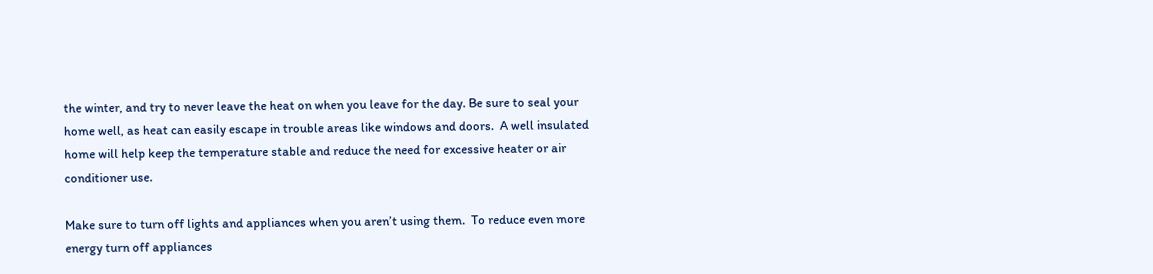the winter, and try to never leave the heat on when you leave for the day. Be sure to seal your home well, as heat can easily escape in trouble areas like windows and doors.  A well insulated home will help keep the temperature stable and reduce the need for excessive heater or air conditioner use.

Make sure to turn off lights and appliances when you aren’t using them.  To reduce even more energy turn off appliances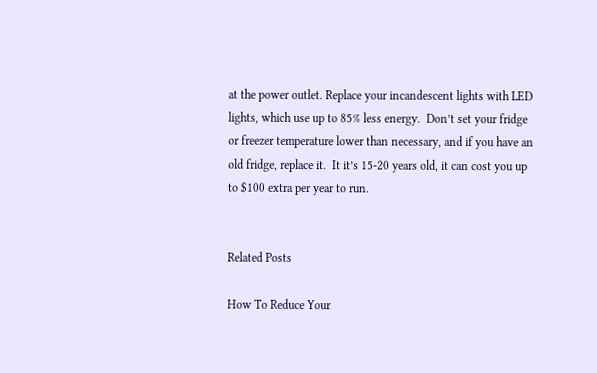at the power outlet. Replace your incandescent lights with LED lights, which use up to 85% less energy.  Don’t set your fridge or freezer temperature lower than necessary, and if you have an old fridge, replace it.  It it’s 15-20 years old, it can cost you up to $100 extra per year to run.


Related Posts

How To Reduce Your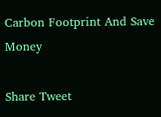Carbon Footprint And Save Money

Share Tweet